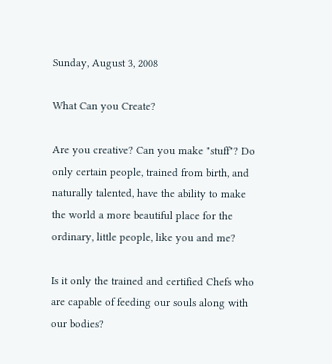Sunday, August 3, 2008

What Can you Create?

Are you creative? Can you make "stuff"? Do only certain people, trained from birth, and naturally talented, have the ability to make the world a more beautiful place for the ordinary, little people, like you and me?

Is it only the trained and certified Chefs who are capable of feeding our souls along with our bodies?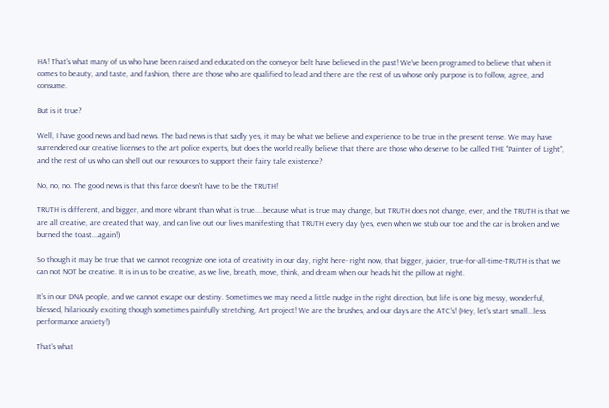HA! That's what many of us who have been raised and educated on the conveyor belt have believed in the past! We've been programed to believe that when it comes to beauty, and taste, and fashion, there are those who are qualified to lead and there are the rest of us whose only purpose is to follow, agree, and consume.

But is it true?

Well, I have good news and bad news. The bad news is that sadly yes, it may be what we believe and experience to be true in the present tense. We may have surrendered our creative licenses to the art police experts, but does the world really believe that there are those who deserve to be called THE "Painter of Light", and the rest of us who can shell out our resources to support their fairy tale existence?

No, no, no. The good news is that this farce doesn't have to be the TRUTH!

TRUTH is different, and bigger, and more vibrant than what is true....because what is true may change, but TRUTH does not change, ever, and the TRUTH is that we are all creative, are created that way, and can live out our lives manifesting that TRUTH every day (yes, even when we stub our toe and the car is broken and we burned the toast...again!)

So though it may be true that we cannot recognize one iota of creativity in our day, right here- right now, that bigger, juicier, true-for-all-time-TRUTH is that we can not NOT be creative. It is in us to be creative, as we live, breath, move, think, and dream when our heads hit the pillow at night.

It's in our DNA people, and we cannot escape our destiny. Sometimes we may need a little nudge in the right direction, but life is one big messy, wonderful, blessed, hilariously exciting though sometimes painfully stretching, Art project! We are the brushes, and our days are the ATC's! (Hey, let's start small...less performance anxiety!)

That's what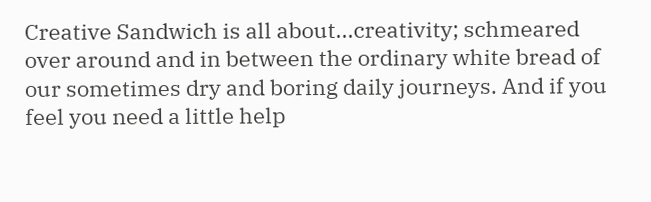Creative Sandwich is all about...creativity; schmeared over around and in between the ordinary white bread of our sometimes dry and boring daily journeys. And if you feel you need a little help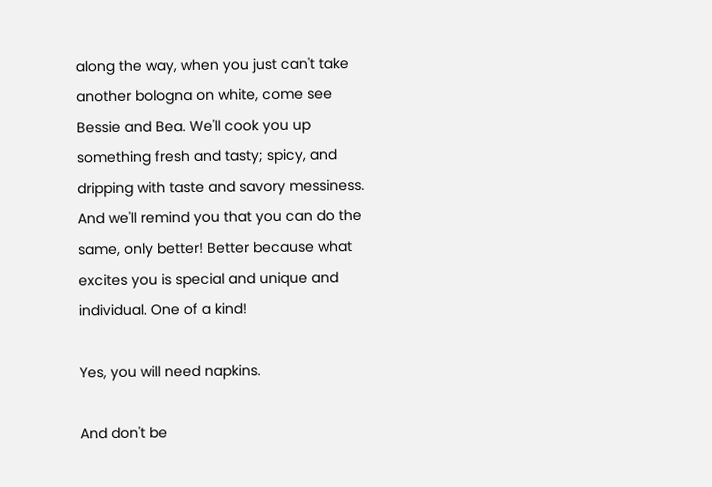along the way, when you just can't take another bologna on white, come see Bessie and Bea. We'll cook you up something fresh and tasty; spicy, and dripping with taste and savory messiness. And we'll remind you that you can do the same, only better! Better because what excites you is special and unique and individual. One of a kind!

Yes, you will need napkins.

And don't be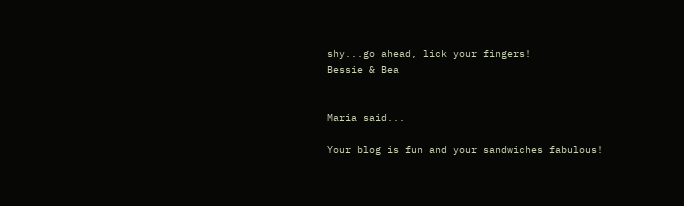shy...go ahead, lick your fingers!
Bessie & Bea


Maria said...

Your blog is fun and your sandwiches fabulous!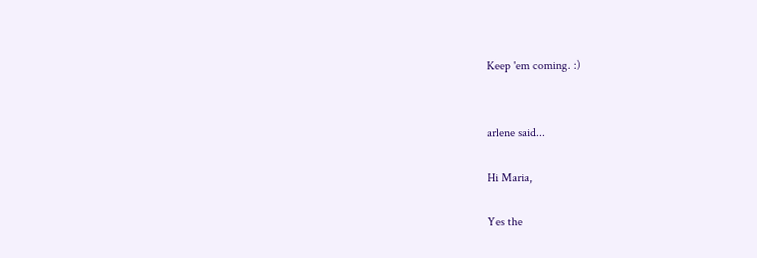Keep 'em coming. :)


arlene said...

Hi Maria,

Yes the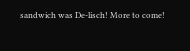sandwich was De-lisch! More to come!